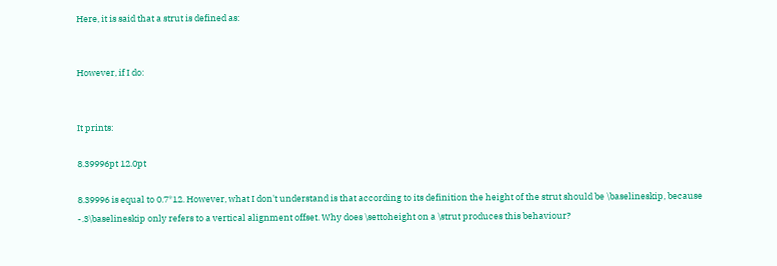Here, it is said that a strut is defined as:


However, if I do:


It prints:

8.39996pt 12.0pt

8.39996 is equal to 0.7*12. However, what I don't understand is that according to its definition the height of the strut should be \baselineskip, because -.3\baselineskip only refers to a vertical alignment offset. Why does \settoheight on a \strut produces this behaviour?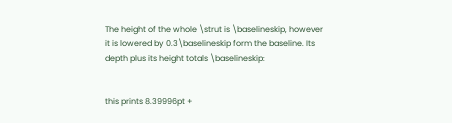The height of the whole \strut is \baselineskip, however it is lowered by 0.3\baselineskip form the baseline. Its depth plus its height totals \baselineskip:


this prints 8.39996pt +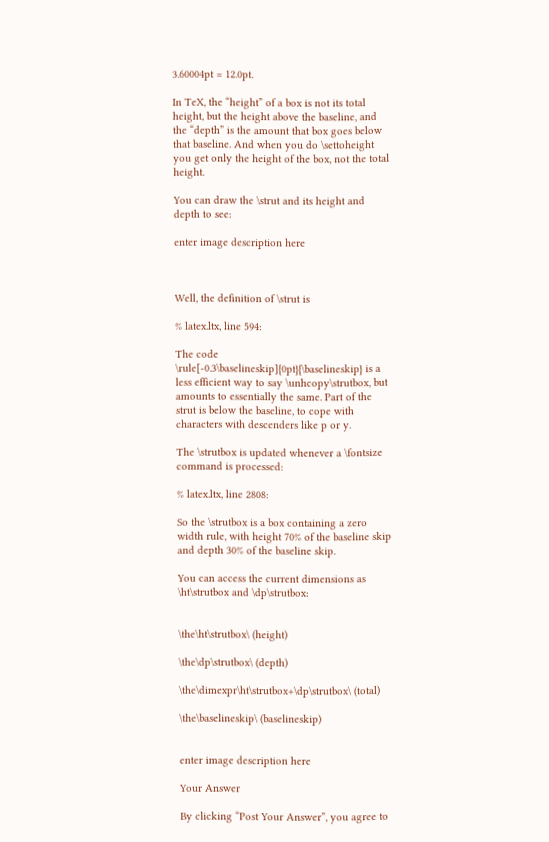3.60004pt = 12.0pt.

In TeX, the “height” of a box is not its total height, but the height above the baseline, and the “depth” is the amount that box goes below that baseline. And when you do \settoheight you get only the height of the box, not the total height.

You can draw the \strut and its height and depth to see:

enter image description here



Well, the definition of \strut is

% latex.ltx, line 594:

The code \rule[-0.3\baselineskip]{0pt}{\baselineskip} is a less efficient way to say \unhcopy\strutbox, but amounts to essentially the same. Part of the strut is below the baseline, to cope with characters with descenders like p or y.

The \strutbox is updated whenever a \fontsize command is processed:

% latex.ltx, line 2808:

So the \strutbox is a box containing a zero width rule, with height 70% of the baseline skip and depth 30% of the baseline skip.

You can access the current dimensions as \ht\strutbox and \dp\strutbox:


\the\ht\strutbox\ (height)

\the\dp\strutbox\ (depth)

\the\dimexpr\ht\strutbox+\dp\strutbox\ (total)

\the\baselineskip\ (baselineskip)


enter image description here

Your Answer

By clicking “Post Your Answer”, you agree to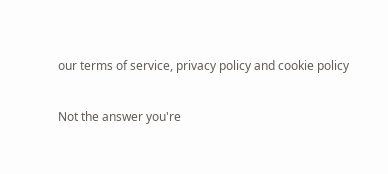our terms of service, privacy policy and cookie policy

Not the answer you're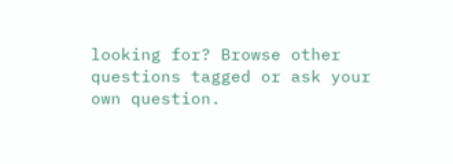looking for? Browse other questions tagged or ask your own question.